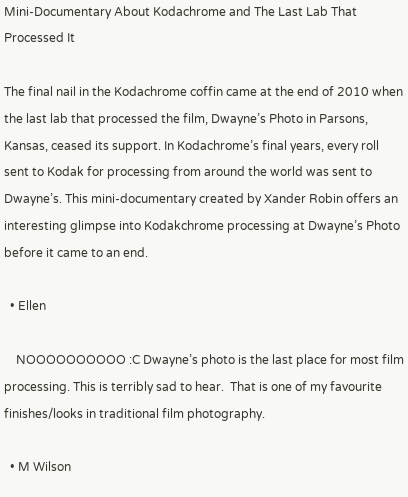Mini-Documentary About Kodachrome and The Last Lab That Processed It

The final nail in the Kodachrome coffin came at the end of 2010 when the last lab that processed the film, Dwayne’s Photo in Parsons, Kansas, ceased its support. In Kodachrome’s final years, every roll sent to Kodak for processing from around the world was sent to Dwayne’s. This mini-documentary created by Xander Robin offers an interesting glimpse into Kodakchrome processing at Dwayne’s Photo before it came to an end.

  • Ellen

    NOOOOOOOOOO :C Dwayne’s photo is the last place for most film processing. This is terribly sad to hear.  That is one of my favourite finishes/looks in traditional film photography.

  • M Wilson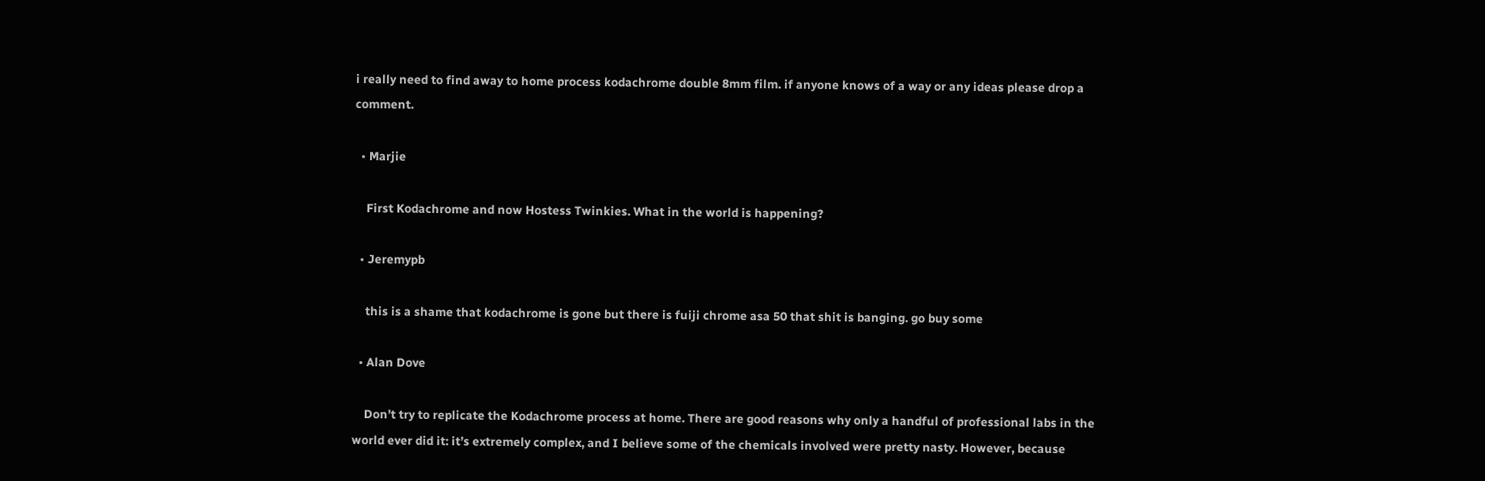i really need to find away to home process kodachrome double 8mm film. if anyone knows of a way or any ideas please drop a comment.

  • Marjie

    First Kodachrome and now Hostess Twinkies. What in the world is happening?

  • Jeremypb

    this is a shame that kodachrome is gone but there is fuiji chrome asa 50 that shit is banging. go buy some

  • Alan Dove

    Don’t try to replicate the Kodachrome process at home. There are good reasons why only a handful of professional labs in the world ever did it: it’s extremely complex, and I believe some of the chemicals involved were pretty nasty. However, because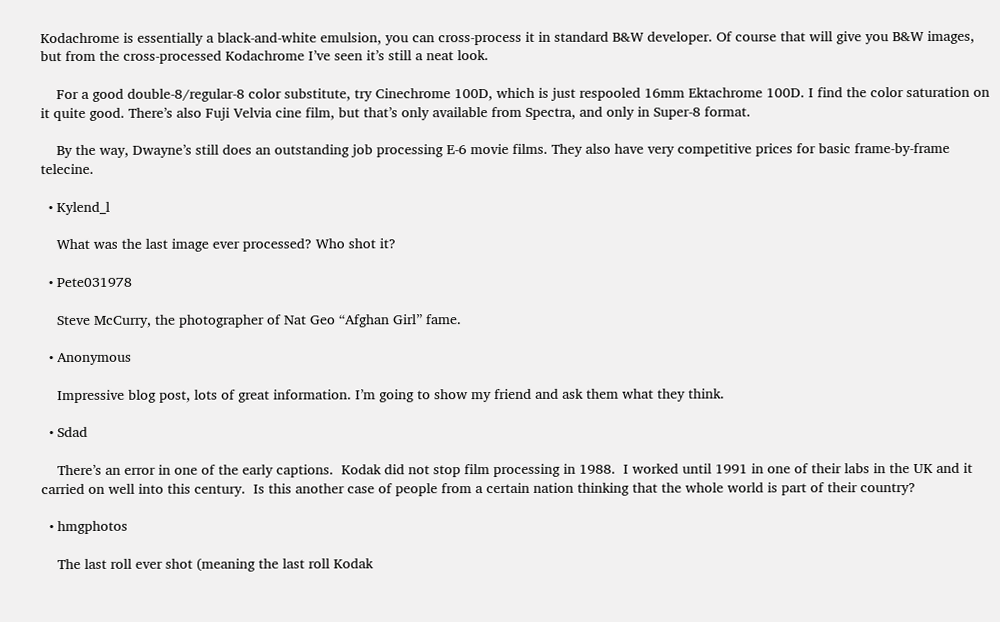Kodachrome is essentially a black-and-white emulsion, you can cross-process it in standard B&W developer. Of course that will give you B&W images, but from the cross-processed Kodachrome I’ve seen it’s still a neat look.

    For a good double-8/regular-8 color substitute, try Cinechrome 100D, which is just respooled 16mm Ektachrome 100D. I find the color saturation on it quite good. There’s also Fuji Velvia cine film, but that’s only available from Spectra, and only in Super-8 format.

    By the way, Dwayne’s still does an outstanding job processing E-6 movie films. They also have very competitive prices for basic frame-by-frame telecine.

  • Kylend_l

    What was the last image ever processed? Who shot it?

  • Pete031978

    Steve McCurry, the photographer of Nat Geo “Afghan Girl” fame.

  • Anonymous

    Impressive blog post, lots of great information. I’m going to show my friend and ask them what they think.

  • Sdad

    There’s an error in one of the early captions.  Kodak did not stop film processing in 1988.  I worked until 1991 in one of their labs in the UK and it carried on well into this century.  Is this another case of people from a certain nation thinking that the whole world is part of their country?

  • hmgphotos

    The last roll ever shot (meaning the last roll Kodak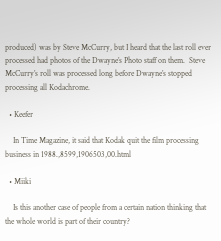produced) was by Steve McCurry, but I heard that the last roll ever processed had photos of the Dwayne’s Photo staff on them.  Steve McCurry’s roll was processed long before Dwayne’s stopped processing all Kodachrome.

  • Keefer

    In Time Magazine, it said that Kodak quit the film processing business in 1988.,8599,1906503,00.html

  • Miiki

    Is this another case of people from a certain nation thinking that the whole world is part of their country?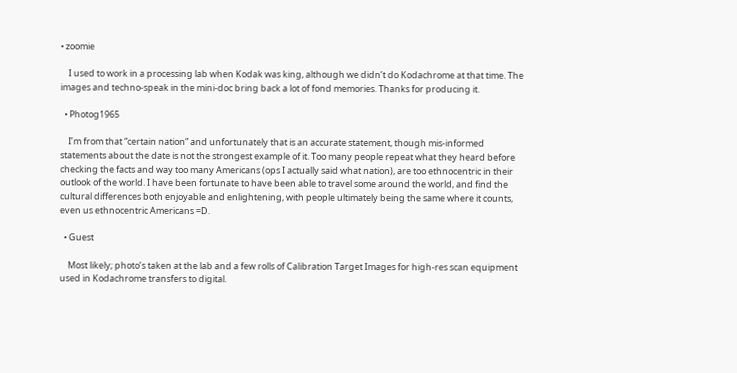• zoomie

    I used to work in a processing lab when Kodak was king, although we didn’t do Kodachrome at that time. The images and techno-speak in the mini-doc bring back a lot of fond memories. Thanks for producing it.

  • Photog1965

    I’m from that “certain nation” and unfortunately that is an accurate statement, though mis-informed statements about the date is not the strongest example of it. Too many people repeat what they heard before checking the facts and way too many Americans (ops I actually said what nation), are too ethnocentric in their outlook of the world. I have been fortunate to have been able to travel some around the world, and find the cultural differences both enjoyable and enlightening, with people ultimately being the same where it counts, even us ethnocentric Americans =D.

  • Guest

    Most likely; photo’s taken at the lab and a few rolls of Calibration Target Images for high-res scan equipment used in Kodachrome transfers to digital.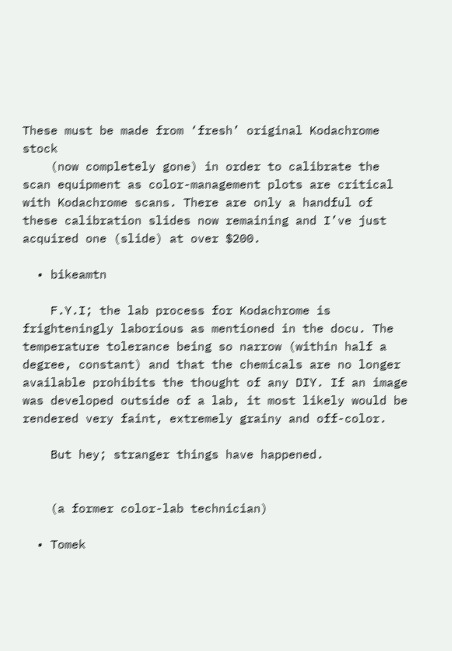These must be made from ‘fresh’ original Kodachrome stock
    (now completely gone) in order to calibrate the scan equipment as color-management plots are critical with Kodachrome scans. There are only a handful of these calibration slides now remaining and I’ve just acquired one (slide) at over $200.

  • bikeamtn

    F.Y.I; the lab process for Kodachrome is frighteningly laborious as mentioned in the docu. The temperature tolerance being so narrow (within half a degree, constant) and that the chemicals are no longer available prohibits the thought of any DIY. If an image was developed outside of a lab, it most likely would be rendered very faint, extremely grainy and off-color.

    But hey; stranger things have happened.


    (a former color-lab technician)

  • Tomek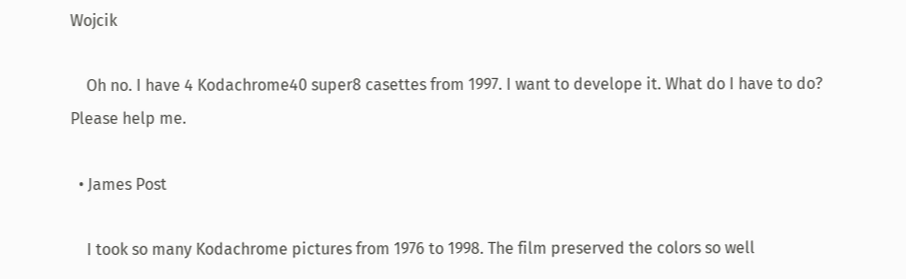Wojcik

    Oh no. I have 4 Kodachrome40 super8 casettes from 1997. I want to develope it. What do I have to do? Please help me.

  • James Post

    I took so many Kodachrome pictures from 1976 to 1998. The film preserved the colors so well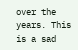over the years. This is a sad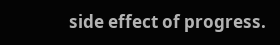side effect of progress.